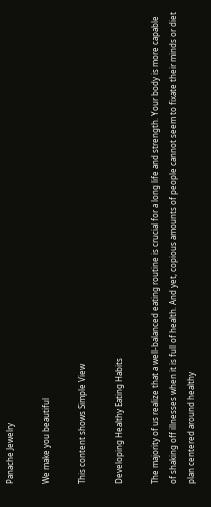Panache Jewelry

We make you beautiful

This content shows Simple View

Developing Healthy Eating Habits

The majority of us realize that a well-balanced eating routine is crucial for a long life and strength. Your body is more capable of shaking off illnesses when it is full of health. And yet, copious amounts of people cannot seem to fixate their minds or diet plan centered around healthy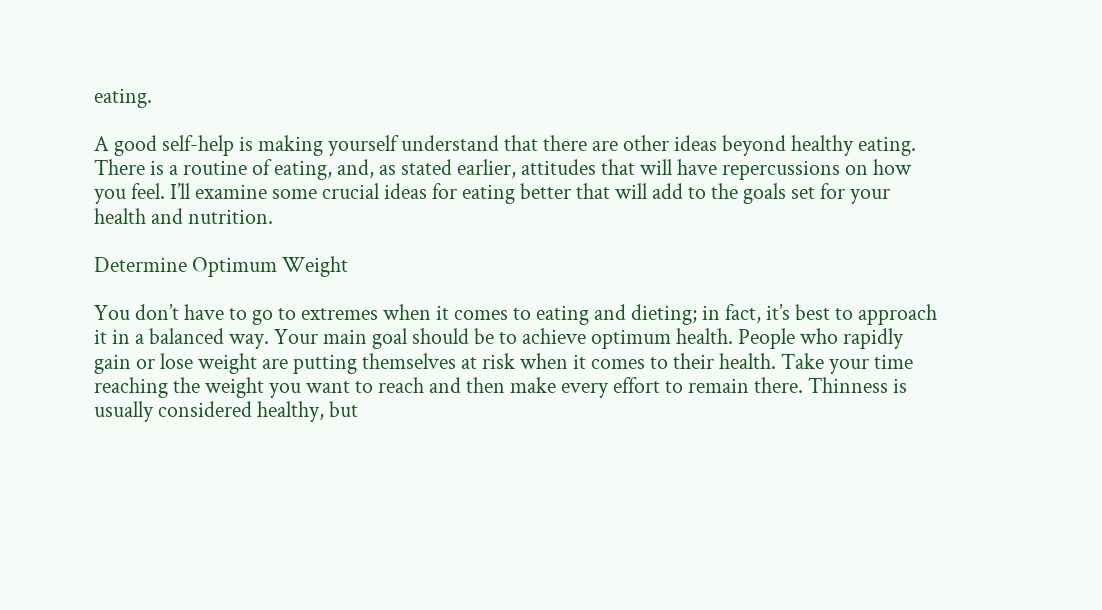eating.

A good self-help is making yourself understand that there are other ideas beyond healthy eating. There is a routine of eating, and, as stated earlier, attitudes that will have repercussions on how you feel. I’ll examine some crucial ideas for eating better that will add to the goals set for your health and nutrition.

Determine Optimum Weight

You don’t have to go to extremes when it comes to eating and dieting; in fact, it’s best to approach it in a balanced way. Your main goal should be to achieve optimum health. People who rapidly gain or lose weight are putting themselves at risk when it comes to their health. Take your time reaching the weight you want to reach and then make every effort to remain there. Thinness is usually considered healthy, but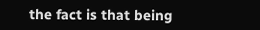the fact is that being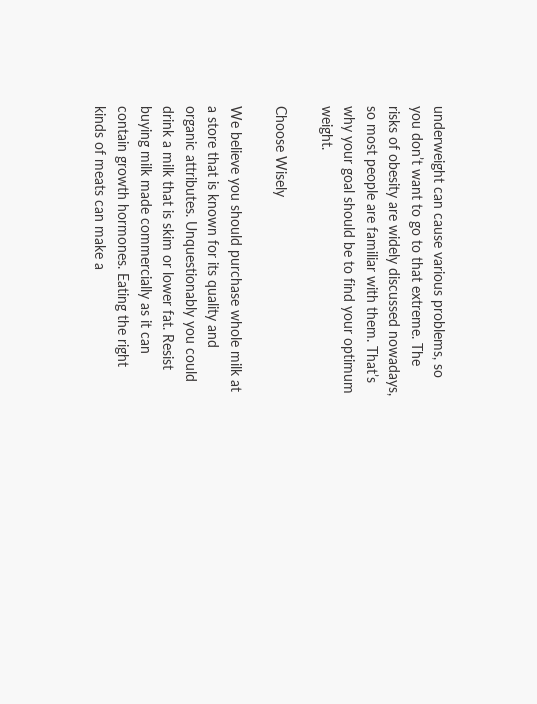underweight can cause various problems, so you don’t want to go to that extreme. The risks of obesity are widely discussed nowadays, so most people are familiar with them. That’s why your goal should be to find your optimum weight.

Choose Wisely

We believe you should purchase whole milk at a store that is known for its quality and organic attributes. Unquestionably you could drink a milk that is skim or lower fat. Resist buying milk made commercially as it can contain growth hormones. Eating the right kinds of meats can make a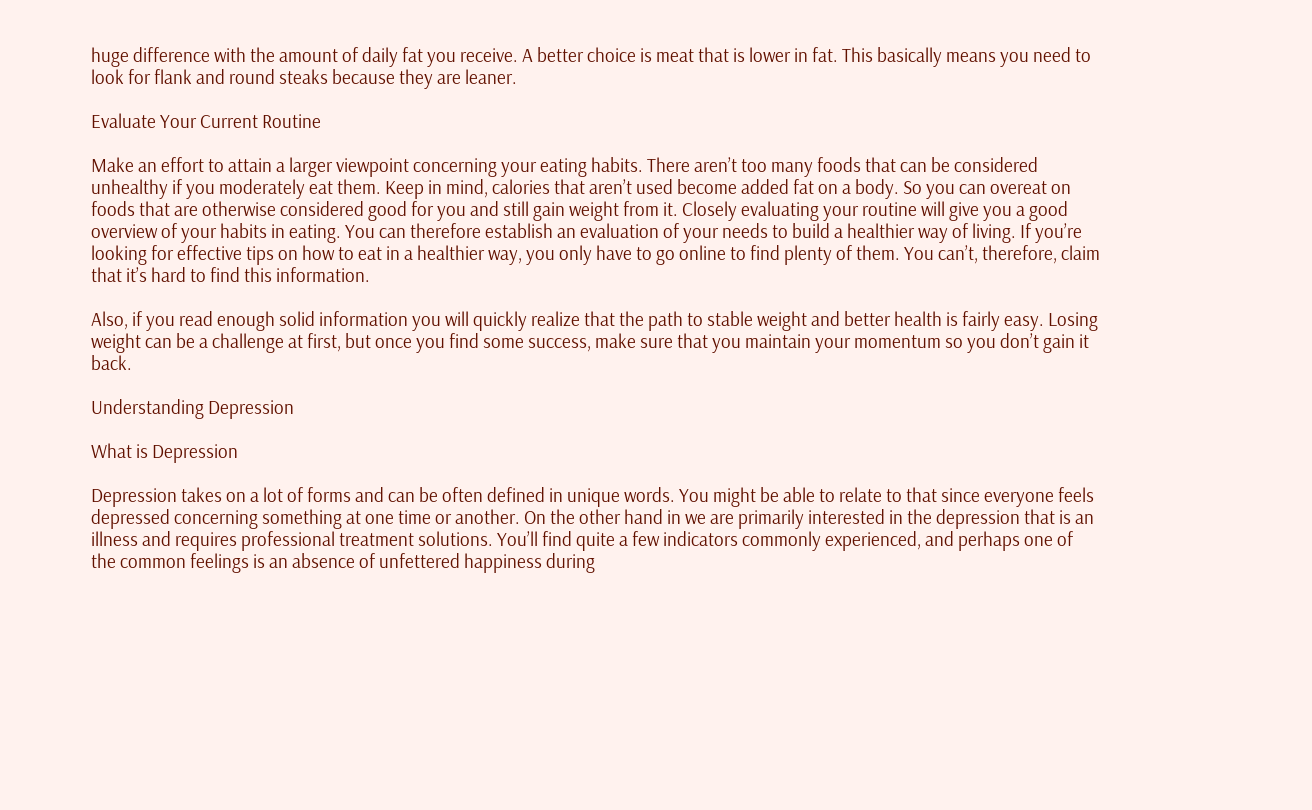huge difference with the amount of daily fat you receive. A better choice is meat that is lower in fat. This basically means you need to look for flank and round steaks because they are leaner.

Evaluate Your Current Routine

Make an effort to attain a larger viewpoint concerning your eating habits. There aren’t too many foods that can be considered unhealthy if you moderately eat them. Keep in mind, calories that aren’t used become added fat on a body. So you can overeat on foods that are otherwise considered good for you and still gain weight from it. Closely evaluating your routine will give you a good overview of your habits in eating. You can therefore establish an evaluation of your needs to build a healthier way of living. If you’re looking for effective tips on how to eat in a healthier way, you only have to go online to find plenty of them. You can’t, therefore, claim that it’s hard to find this information.

Also, if you read enough solid information you will quickly realize that the path to stable weight and better health is fairly easy. Losing weight can be a challenge at first, but once you find some success, make sure that you maintain your momentum so you don’t gain it back.

Understanding Depression

What is Depression

Depression takes on a lot of forms and can be often defined in unique words. You might be able to relate to that since everyone feels depressed concerning something at one time or another. On the other hand in we are primarily interested in the depression that is an illness and requires professional treatment solutions. You’ll find quite a few indicators commonly experienced, and perhaps one of the common feelings is an absence of unfettered happiness during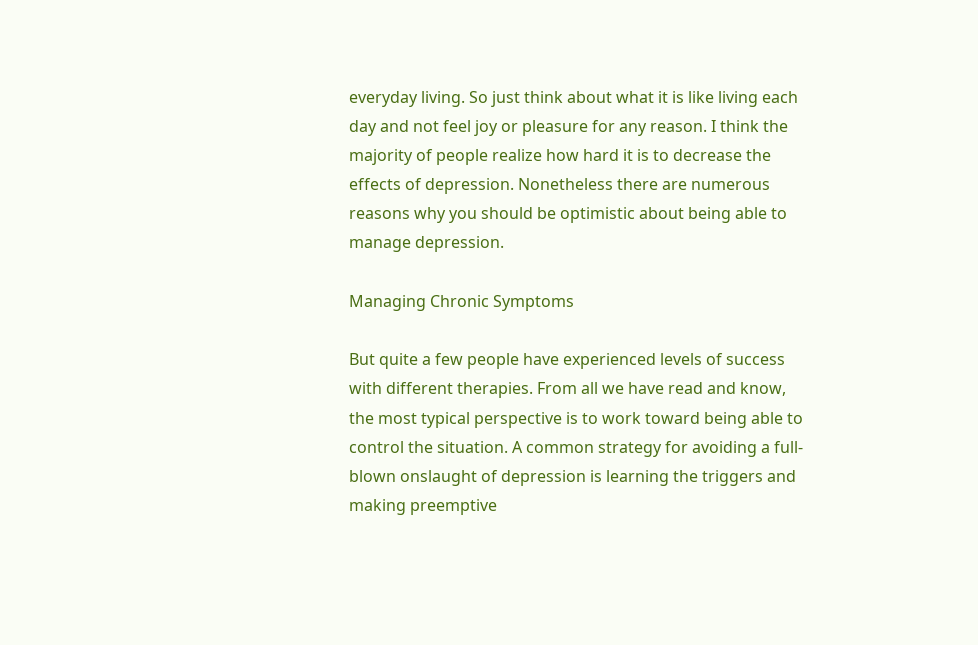everyday living. So just think about what it is like living each day and not feel joy or pleasure for any reason. I think the majority of people realize how hard it is to decrease the effects of depression. Nonetheless there are numerous reasons why you should be optimistic about being able to manage depression.

Managing Chronic Symptoms

But quite a few people have experienced levels of success with different therapies. From all we have read and know, the most typical perspective is to work toward being able to control the situation. A common strategy for avoiding a full-blown onslaught of depression is learning the triggers and making preemptive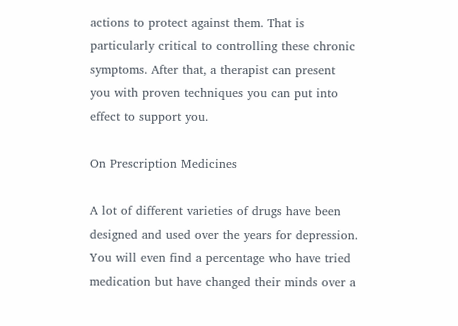actions to protect against them. That is particularly critical to controlling these chronic symptoms. After that, a therapist can present you with proven techniques you can put into effect to support you.

On Prescription Medicines

A lot of different varieties of drugs have been designed and used over the years for depression. You will even find a percentage who have tried medication but have changed their minds over a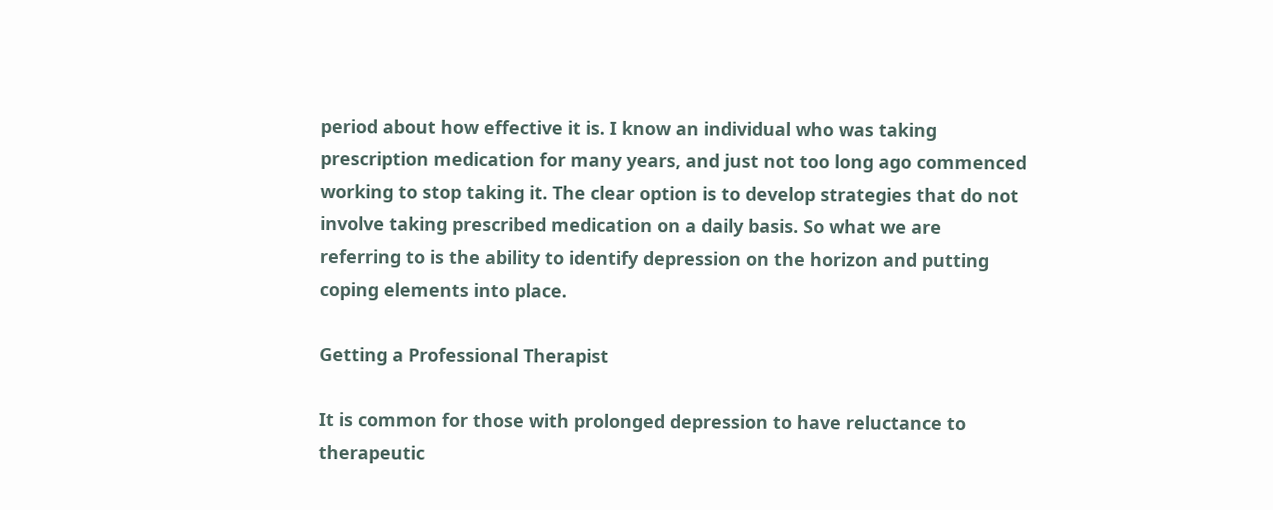period about how effective it is. I know an individual who was taking prescription medication for many years, and just not too long ago commenced working to stop taking it. The clear option is to develop strategies that do not involve taking prescribed medication on a daily basis. So what we are referring to is the ability to identify depression on the horizon and putting coping elements into place.

Getting a Professional Therapist

It is common for those with prolonged depression to have reluctance to therapeutic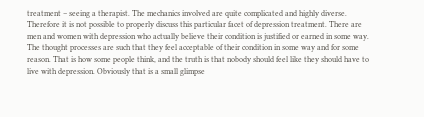treatment – seeing a therapist. The mechanics involved are quite complicated and highly diverse. Therefore it is not possible to properly discuss this particular facet of depression treatment. There are men and women with depression who actually believe their condition is justified or earned in some way. The thought processes are such that they feel acceptable of their condition in some way and for some reason. That is how some people think, and the truth is that nobody should feel like they should have to live with depression. Obviously that is a small glimpse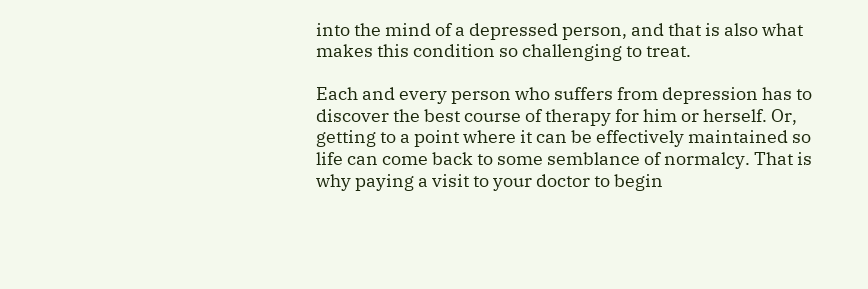into the mind of a depressed person, and that is also what makes this condition so challenging to treat.

Each and every person who suffers from depression has to discover the best course of therapy for him or herself. Or, getting to a point where it can be effectively maintained so life can come back to some semblance of normalcy. That is why paying a visit to your doctor to begin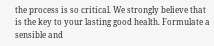the process is so critical. We strongly believe that is the key to your lasting good health. Formulate a sensible and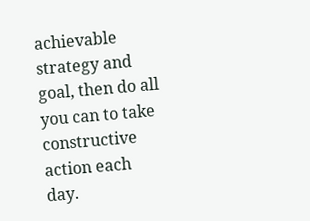achievable strategy and goal, then do all you can to take constructive action each day.